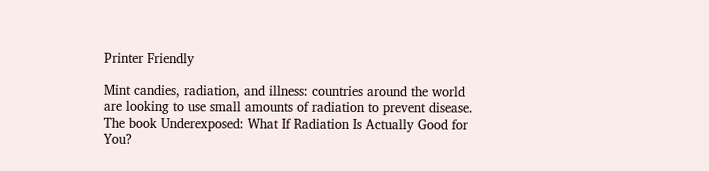Printer Friendly

Mint candies, radiation, and illness: countries around the world are looking to use small amounts of radiation to prevent disease. The book Underexposed: What If Radiation Is Actually Good for You?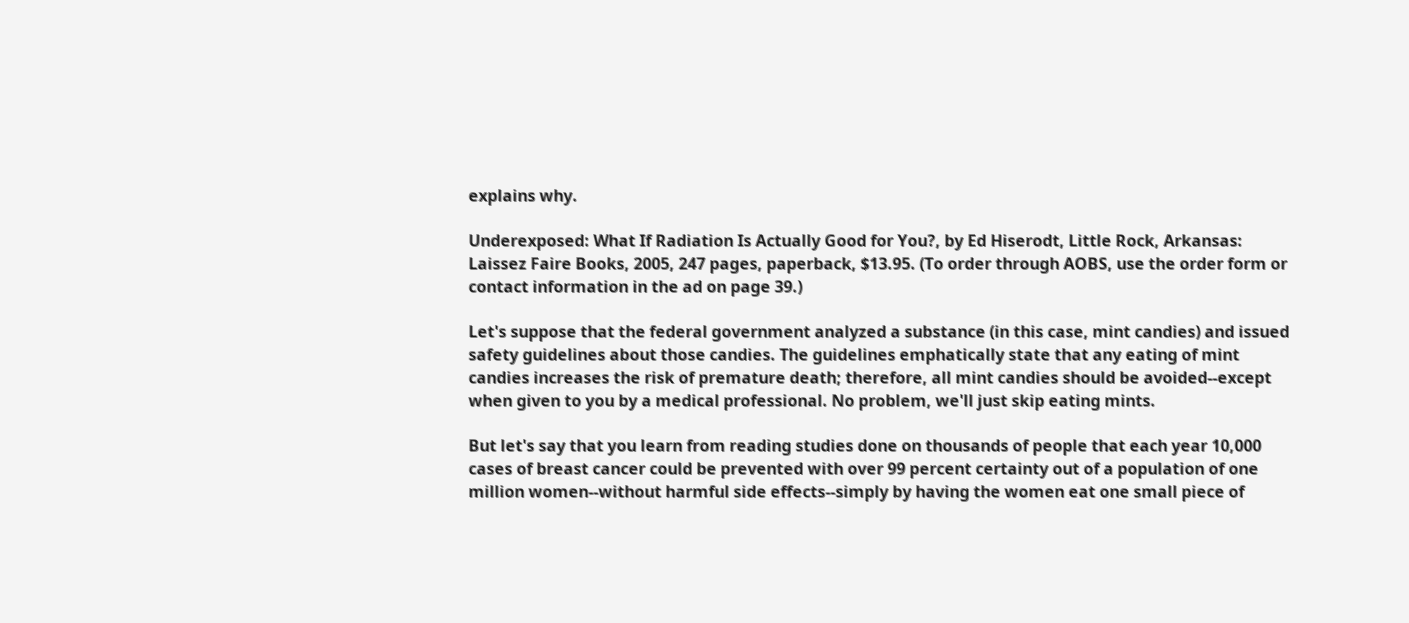explains why.

Underexposed: What If Radiation Is Actually Good for You?, by Ed Hiserodt, Little Rock, Arkansas: Laissez Faire Books, 2005, 247 pages, paperback, $13.95. (To order through AOBS, use the order form or contact information in the ad on page 39.)

Let's suppose that the federal government analyzed a substance (in this case, mint candies) and issued safety guidelines about those candies. The guidelines emphatically state that any eating of mint candies increases the risk of premature death; therefore, all mint candies should be avoided--except when given to you by a medical professional. No problem, we'll just skip eating mints.

But let's say that you learn from reading studies done on thousands of people that each year 10,000 cases of breast cancer could be prevented with over 99 percent certainty out of a population of one million women--without harmful side effects--simply by having the women eat one small piece of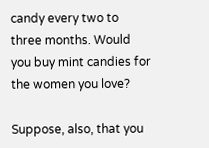candy every two to three months. Would you buy mint candies for the women you love?

Suppose, also, that you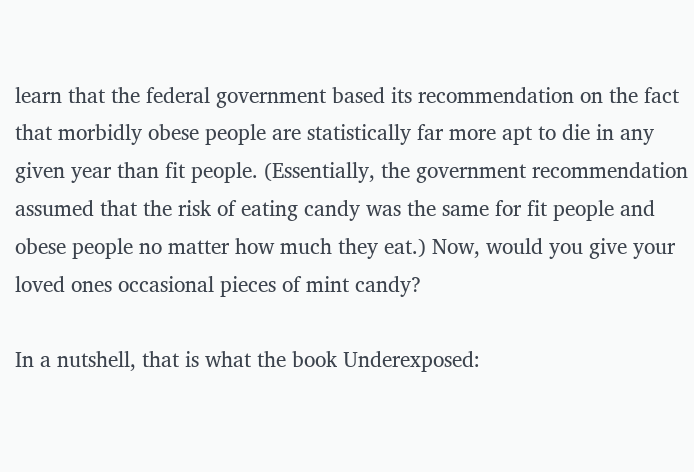learn that the federal government based its recommendation on the fact that morbidly obese people are statistically far more apt to die in any given year than fit people. (Essentially, the government recommendation assumed that the risk of eating candy was the same for fit people and obese people no matter how much they eat.) Now, would you give your loved ones occasional pieces of mint candy?

In a nutshell, that is what the book Underexposed: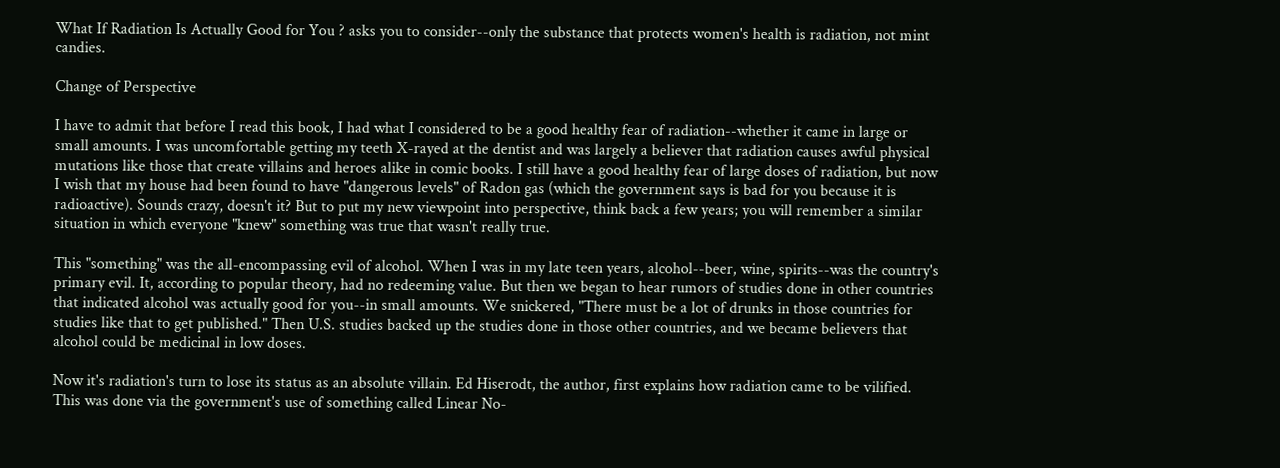What If Radiation Is Actually Good for You ? asks you to consider--only the substance that protects women's health is radiation, not mint candies.

Change of Perspective

I have to admit that before I read this book, I had what I considered to be a good healthy fear of radiation--whether it came in large or small amounts. I was uncomfortable getting my teeth X-rayed at the dentist and was largely a believer that radiation causes awful physical mutations like those that create villains and heroes alike in comic books. I still have a good healthy fear of large doses of radiation, but now I wish that my house had been found to have "dangerous levels" of Radon gas (which the government says is bad for you because it is radioactive). Sounds crazy, doesn't it? But to put my new viewpoint into perspective, think back a few years; you will remember a similar situation in which everyone "knew" something was true that wasn't really true.

This "something" was the all-encompassing evil of alcohol. When I was in my late teen years, alcohol--beer, wine, spirits--was the country's primary evil. It, according to popular theory, had no redeeming value. But then we began to hear rumors of studies done in other countries that indicated alcohol was actually good for you--in small amounts. We snickered, "There must be a lot of drunks in those countries for studies like that to get published." Then U.S. studies backed up the studies done in those other countries, and we became believers that alcohol could be medicinal in low doses.

Now it's radiation's turn to lose its status as an absolute villain. Ed Hiserodt, the author, first explains how radiation came to be vilified. This was done via the government's use of something called Linear No-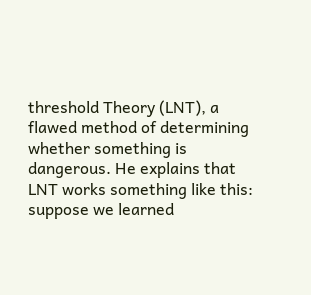threshold Theory (LNT), a flawed method of determining whether something is dangerous. He explains that LNT works something like this: suppose we learned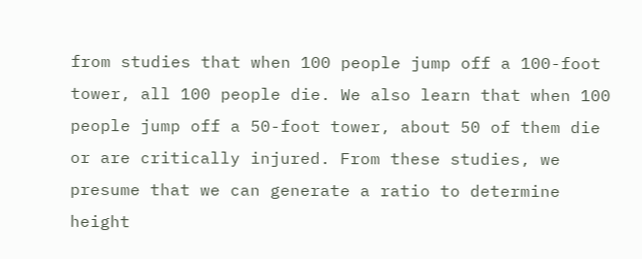from studies that when 100 people jump off a 100-foot tower, all 100 people die. We also learn that when 100 people jump off a 50-foot tower, about 50 of them die or are critically injured. From these studies, we presume that we can generate a ratio to determine height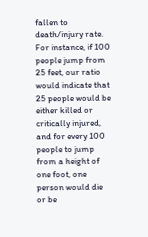fallen to death/injury rate. For instance, if 100 people jump from 25 feet, our ratio would indicate that 25 people would be either killed or critically injured, and for every 100 people to jump from a height of one foot, one person would die or be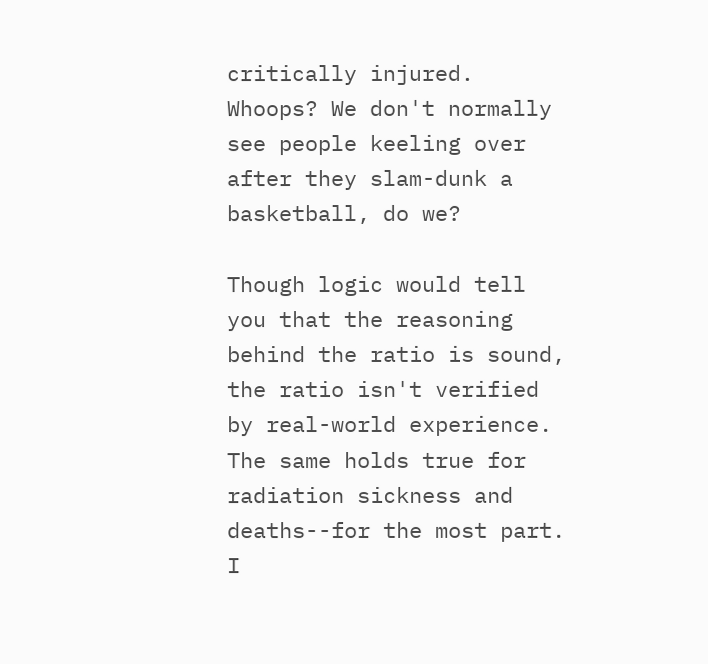critically injured. Whoops? We don't normally see people keeling over after they slam-dunk a basketball, do we?

Though logic would tell you that the reasoning behind the ratio is sound, the ratio isn't verified by real-world experience. The same holds true for radiation sickness and deaths--for the most part. I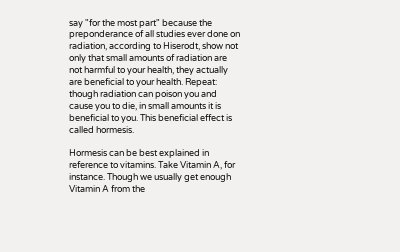say "for the most part" because the preponderance of all studies ever done on radiation, according to Hiserodt, show not only that small amounts of radiation are not harmful to your health, they actually are beneficial to your health. Repeat: though radiation can poison you and cause you to die, in small amounts it is beneficial to you. This beneficial effect is called hormesis.

Hormesis can be best explained in reference to vitamins. Take Vitamin A, for instance. Though we usually get enough Vitamin A from the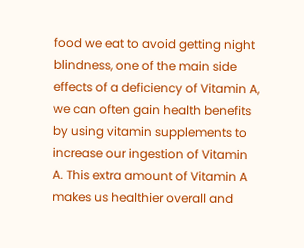food we eat to avoid getting night blindness, one of the main side effects of a deficiency of Vitamin A, we can often gain health benefits by using vitamin supplements to increase our ingestion of Vitamin A. This extra amount of Vitamin A makes us healthier overall and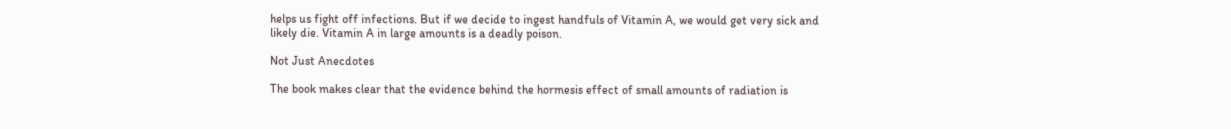helps us fight off infections. But if we decide to ingest handfuls of Vitamin A, we would get very sick and likely die. Vitamin A in large amounts is a deadly poison.

Not Just Anecdotes

The book makes clear that the evidence behind the hormesis effect of small amounts of radiation is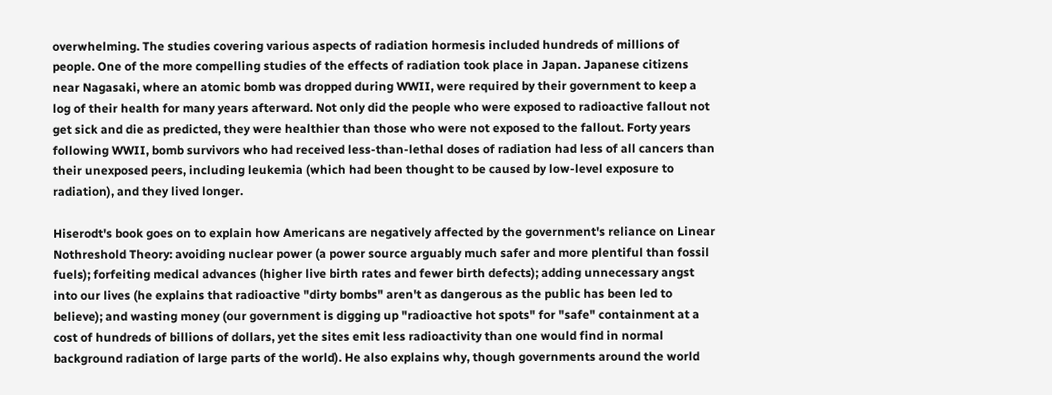overwhelming. The studies covering various aspects of radiation hormesis included hundreds of millions of people. One of the more compelling studies of the effects of radiation took place in Japan. Japanese citizens near Nagasaki, where an atomic bomb was dropped during WWII, were required by their government to keep a log of their health for many years afterward. Not only did the people who were exposed to radioactive fallout not get sick and die as predicted, they were healthier than those who were not exposed to the fallout. Forty years following WWII, bomb survivors who had received less-than-lethal doses of radiation had less of all cancers than their unexposed peers, including leukemia (which had been thought to be caused by low-level exposure to radiation), and they lived longer.

Hiserodt's book goes on to explain how Americans are negatively affected by the government's reliance on Linear Nothreshold Theory: avoiding nuclear power (a power source arguably much safer and more plentiful than fossil fuels); forfeiting medical advances (higher live birth rates and fewer birth defects); adding unnecessary angst into our lives (he explains that radioactive "dirty bombs" aren't as dangerous as the public has been led to believe); and wasting money (our government is digging up "radioactive hot spots" for "safe" containment at a cost of hundreds of billions of dollars, yet the sites emit less radioactivity than one would find in normal background radiation of large parts of the world). He also explains why, though governments around the world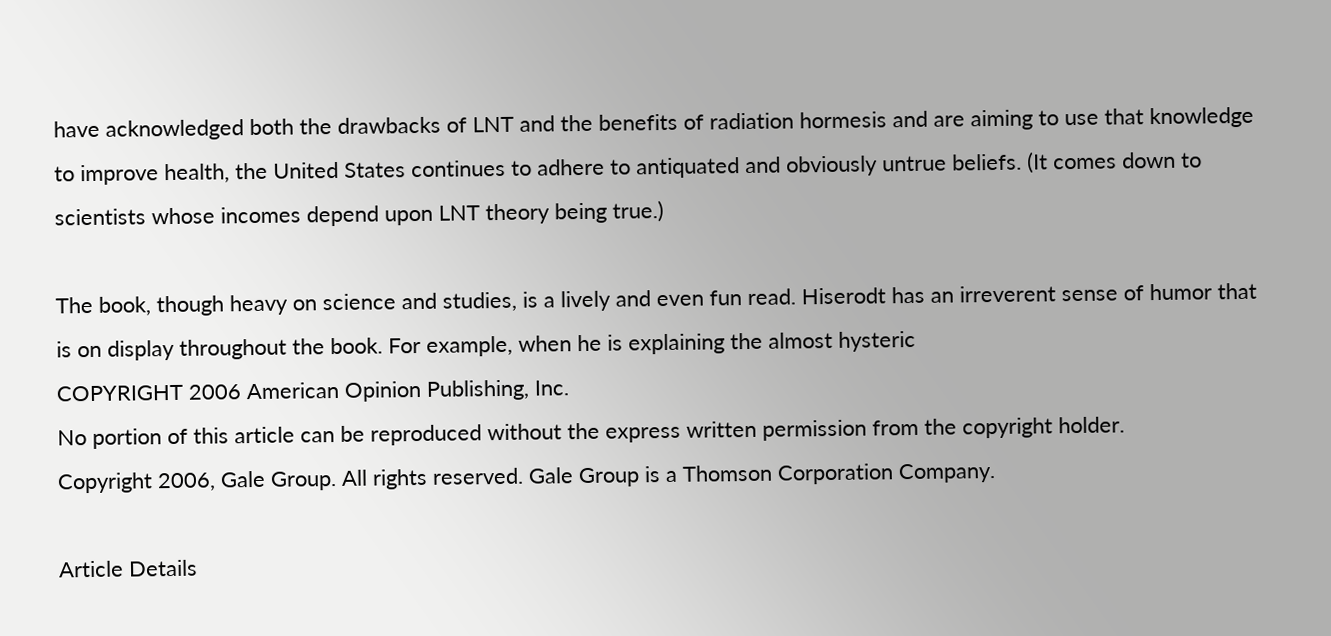have acknowledged both the drawbacks of LNT and the benefits of radiation hormesis and are aiming to use that knowledge to improve health, the United States continues to adhere to antiquated and obviously untrue beliefs. (It comes down to scientists whose incomes depend upon LNT theory being true.)

The book, though heavy on science and studies, is a lively and even fun read. Hiserodt has an irreverent sense of humor that is on display throughout the book. For example, when he is explaining the almost hysteric
COPYRIGHT 2006 American Opinion Publishing, Inc.
No portion of this article can be reproduced without the express written permission from the copyright holder.
Copyright 2006, Gale Group. All rights reserved. Gale Group is a Thomson Corporation Company.

Article Details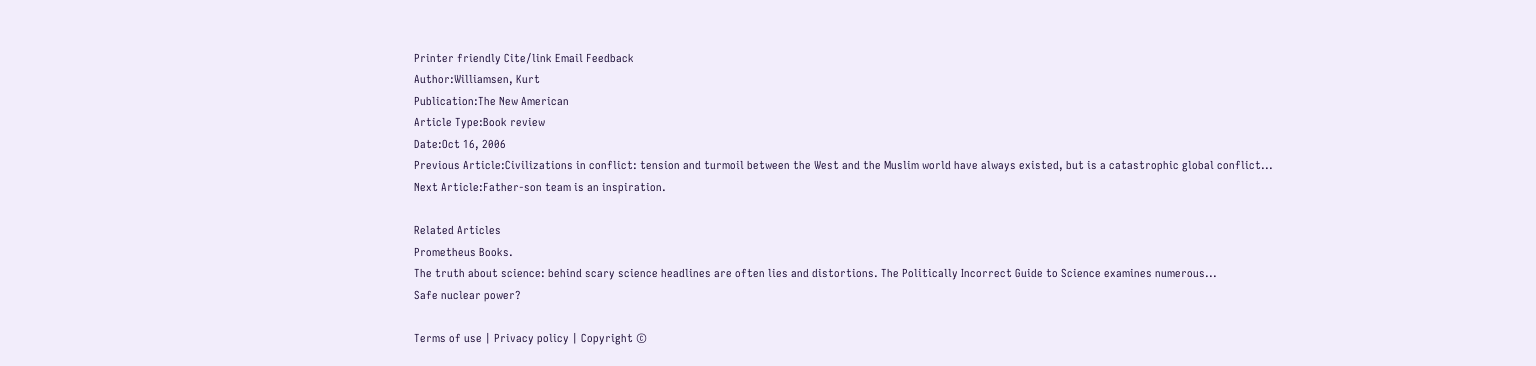Printer friendly Cite/link Email Feedback
Author:Williamsen, Kurt
Publication:The New American
Article Type:Book review
Date:Oct 16, 2006
Previous Article:Civilizations in conflict: tension and turmoil between the West and the Muslim world have always existed, but is a catastrophic global conflict...
Next Article:Father-son team is an inspiration.

Related Articles
Prometheus Books.
The truth about science: behind scary science headlines are often lies and distortions. The Politically Incorrect Guide to Science examines numerous...
Safe nuclear power?

Terms of use | Privacy policy | Copyright ©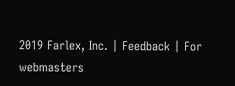2019 Farlex, Inc. | Feedback | For webmasters